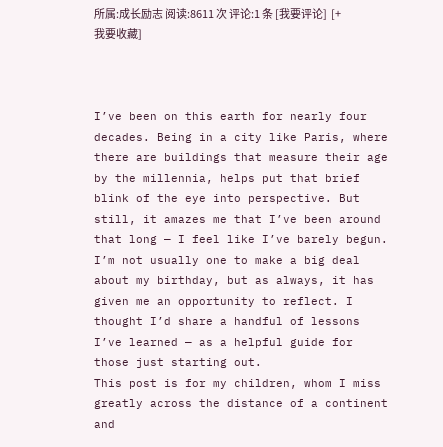所属:成长励志 阅读:8611 次 评论:1 条 [我要评论]  [+我要收藏]



I’ve been on this earth for nearly four decades. Being in a city like Paris, where there are buildings that measure their age by the millennia, helps put that brief blink of the eye into perspective. But still, it amazes me that I’ve been around that long — I feel like I’ve barely begun.
I’m not usually one to make a big deal about my birthday, but as always, it has given me an opportunity to reflect. I thought I’d share a handful of lessons I’ve learned — as a helpful guide for those just starting out.
This post is for my children, whom I miss greatly across the distance of a continent and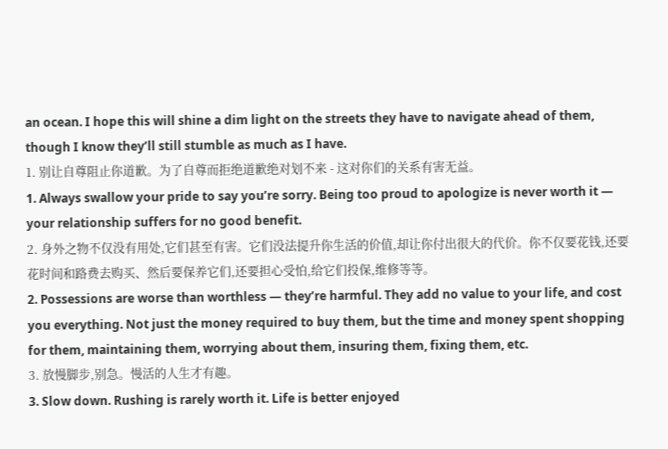an ocean. I hope this will shine a dim light on the streets they have to navigate ahead of them, though I know they’ll still stumble as much as I have.
1. 别让自尊阻止你道歉。为了自尊而拒绝道歉绝对划不来 - 这对你们的关系有害无益。
1. Always swallow your pride to say you’re sorry. Being too proud to apologize is never worth it — your relationship suffers for no good benefit.
2. 身外之物不仅没有用处,它们甚至有害。它们没法提升你生活的价值,却让你付出很大的代价。你不仅要花钱,还要花时间和路费去购买、然后要保养它们,还要担心受怕,给它们投保,维修等等。
2. Possessions are worse than worthless — they’re harmful. They add no value to your life, and cost you everything. Not just the money required to buy them, but the time and money spent shopping for them, maintaining them, worrying about them, insuring them, fixing them, etc.
3. 放慢脚步,别急。慢活的人生才有趣。
3. Slow down. Rushing is rarely worth it. Life is better enjoyed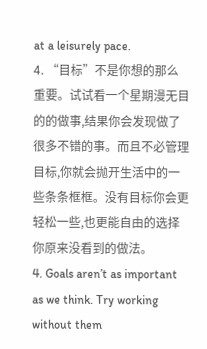at a leisurely pace.
4. “目标”不是你想的那么重要。试试看一个星期漫无目的的做事,结果你会发现做了很多不错的事。而且不必管理目标,你就会抛开生活中的一些条条框框。没有目标你会更轻松一些,也更能自由的选择你原来没看到的做法。
4. Goals aren’t as important as we think. Try working without them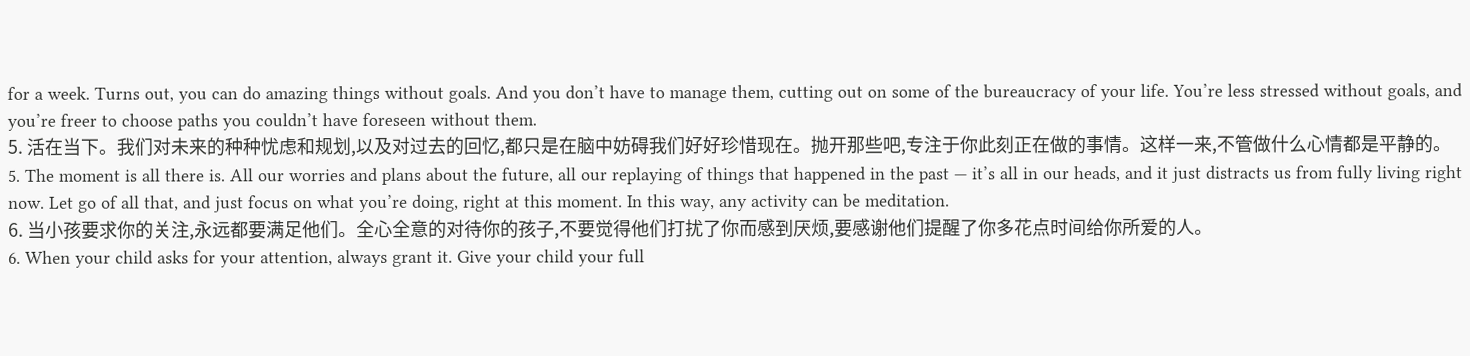for a week. Turns out, you can do amazing things without goals. And you don’t have to manage them, cutting out on some of the bureaucracy of your life. You’re less stressed without goals, and you’re freer to choose paths you couldn’t have foreseen without them.
5. 活在当下。我们对未来的种种忧虑和规划,以及对过去的回忆,都只是在脑中妨碍我们好好珍惜现在。抛开那些吧,专注于你此刻正在做的事情。这样一来,不管做什么心情都是平静的。
5. The moment is all there is. All our worries and plans about the future, all our replaying of things that happened in the past — it’s all in our heads, and it just distracts us from fully living right now. Let go of all that, and just focus on what you’re doing, right at this moment. In this way, any activity can be meditation.
6. 当小孩要求你的关注,永远都要满足他们。全心全意的对待你的孩子,不要觉得他们打扰了你而感到厌烦,要感谢他们提醒了你多花点时间给你所爱的人。
6. When your child asks for your attention, always grant it. Give your child your full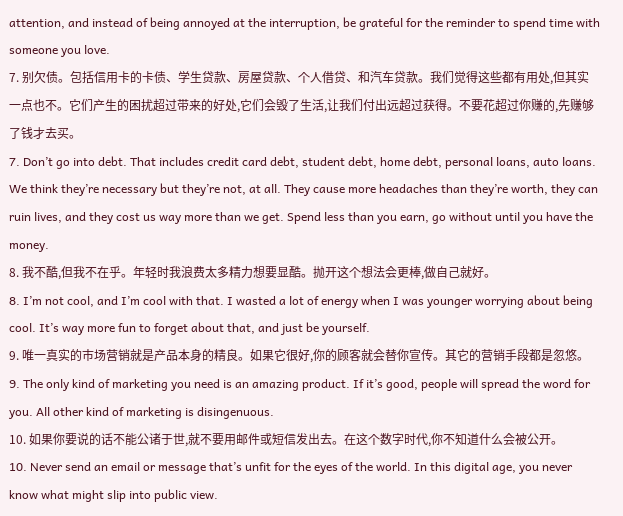attention, and instead of being annoyed at the interruption, be grateful for the reminder to spend time with someone you love.
7. 别欠债。包括信用卡的卡债、学生贷款、房屋贷款、个人借贷、和汽车贷款。我们觉得这些都有用处,但其实一点也不。它们产生的困扰超过带来的好处,它们会毁了生活,让我们付出远超过获得。不要花超过你赚的,先赚够了钱才去买。
7. Don’t go into debt. That includes credit card debt, student debt, home debt, personal loans, auto loans. We think they’re necessary but they’re not, at all. They cause more headaches than they’re worth, they can ruin lives, and they cost us way more than we get. Spend less than you earn, go without until you have the money.
8. 我不酷,但我不在乎。年轻时我浪费太多精力想要显酷。抛开这个想法会更棒,做自己就好。
8. I’m not cool, and I’m cool with that. I wasted a lot of energy when I was younger worrying about being cool. It’s way more fun to forget about that, and just be yourself.
9. 唯一真实的市场营销就是产品本身的精良。如果它很好,你的顾客就会替你宣传。其它的营销手段都是忽悠。
9. The only kind of marketing you need is an amazing product. If it’s good, people will spread the word for you. All other kind of marketing is disingenuous.
10. 如果你要说的话不能公诸于世,就不要用邮件或短信发出去。在这个数字时代,你不知道什么会被公开。
10. Never send an email or message that’s unfit for the eyes of the world. In this digital age, you never know what might slip into public view.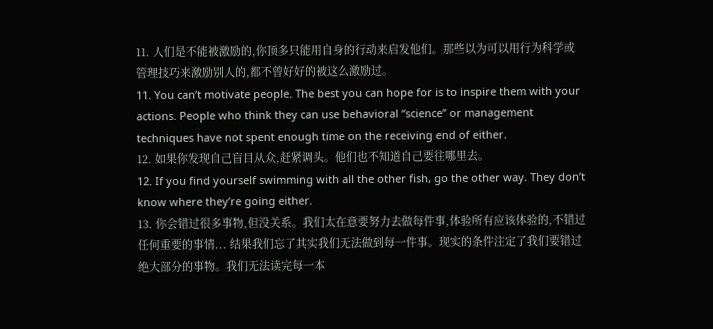11. 人们是不能被激励的,你顶多只能用自身的行动来启发他们。那些以为可以用行为科学或管理技巧来激励别人的,都不曾好好的被这么激励过。
11. You can’t motivate people. The best you can hope for is to inspire them with your actions. People who think they can use behavioral “science” or management techniques have not spent enough time on the receiving end of either.
12. 如果你发现自己盲目从众,赶紧调头。他们也不知道自己要往哪里去。
12. If you find yourself swimming with all the other fish, go the other way. They don’t know where they’re going either.
13. 你会错过很多事物,但没关系。我们太在意要努力去做每件事,体验所有应该体验的,不错过任何重要的事情... 结果我们忘了其实我们无法做到每一件事。现实的条件注定了我们要错过绝大部分的事物。我们无法读完每一本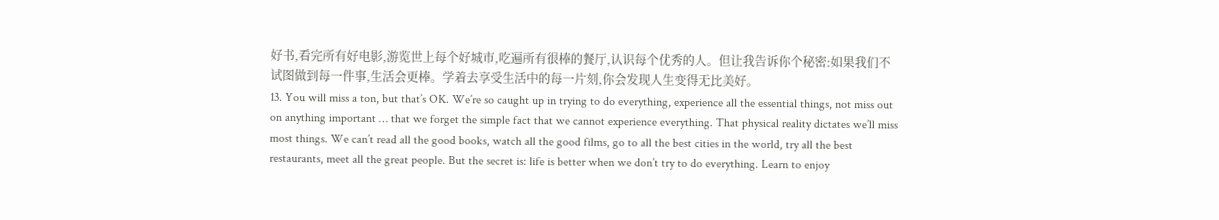好书,看完所有好电影,游览世上每个好城市,吃遍所有很棒的餐厅,认识每个优秀的人。但让我告诉你个秘密:如果我们不试图做到每一件事,生活会更棒。学着去享受生活中的每一片刻,你会发现人生变得无比美好。
13. You will miss a ton, but that’s OK. We’re so caught up in trying to do everything, experience all the essential things, not miss out on anything important … that we forget the simple fact that we cannot experience everything. That physical reality dictates we’ll miss most things. We can’t read all the good books, watch all the good films, go to all the best cities in the world, try all the best restaurants, meet all the great people. But the secret is: life is better when we don’t try to do everything. Learn to enjoy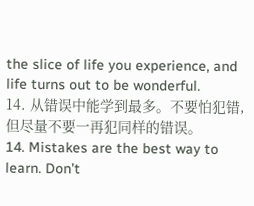the slice of life you experience, and life turns out to be wonderful.
14. 从错误中能学到最多。不要怕犯错,但尽量不要一再犯同样的错误。
14. Mistakes are the best way to learn. Don’t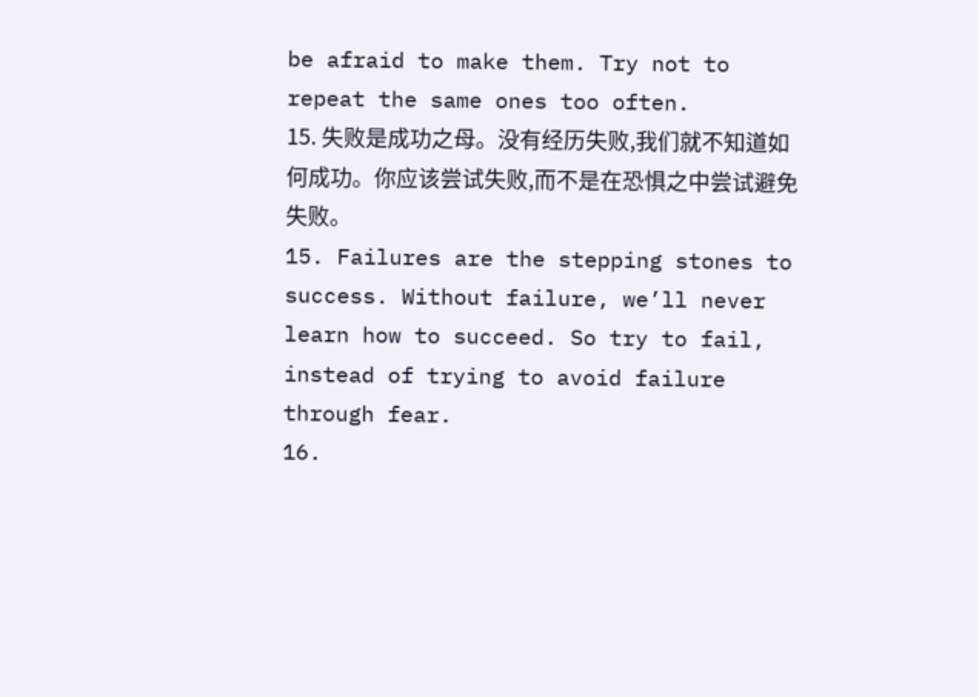be afraid to make them. Try not to repeat the same ones too often.
15. 失败是成功之母。没有经历失败,我们就不知道如何成功。你应该尝试失败,而不是在恐惧之中尝试避免失败。
15. Failures are the stepping stones to success. Without failure, we’ll never learn how to succeed. So try to fail, instead of trying to avoid failure through fear.
16.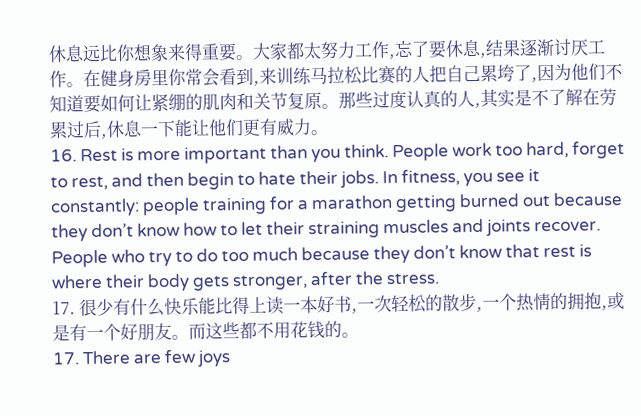休息远比你想象来得重要。大家都太努力工作,忘了要休息,结果逐渐讨厌工作。在健身房里你常会看到,来训练马拉松比赛的人把自己累垮了,因为他们不知道要如何让紧绷的肌肉和关节复原。那些过度认真的人,其实是不了解在劳累过后,休息一下能让他们更有威力。
16. Rest is more important than you think. People work too hard, forget to rest, and then begin to hate their jobs. In fitness, you see it constantly: people training for a marathon getting burned out because they don’t know how to let their straining muscles and joints recover. People who try to do too much because they don’t know that rest is where their body gets stronger, after the stress.
17. 很少有什么快乐能比得上读一本好书,一次轻松的散步,一个热情的拥抱,或是有一个好朋友。而这些都不用花钱的。
17. There are few joys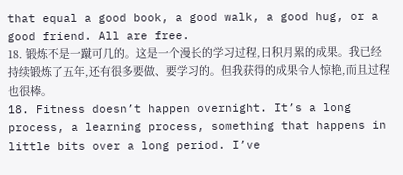that equal a good book, a good walk, a good hug, or a good friend. All are free.
18. 锻炼不是一蹴可几的。这是一个漫长的学习过程,日积月累的成果。我已经持续锻炼了五年,还有很多要做、要学习的。但我获得的成果令人惊艳,而且过程也很棒。
18. Fitness doesn’t happen overnight. It’s a long process, a learning process, something that happens in little bits over a long period. I’ve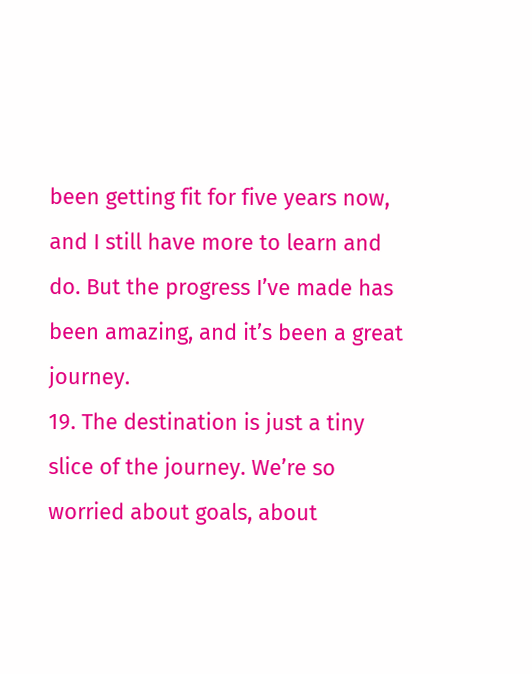been getting fit for five years now, and I still have more to learn and do. But the progress I’ve made has been amazing, and it’s been a great journey.
19. The destination is just a tiny slice of the journey. We’re so worried about goals, about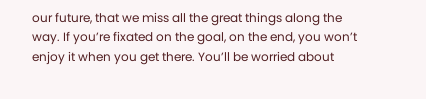our future, that we miss all the great things along the way. If you’re fixated on the goal, on the end, you won’t enjoy it when you get there. You’ll be worried about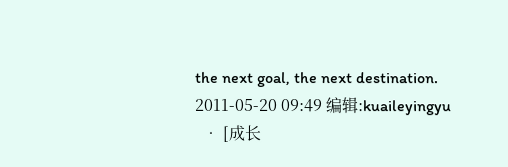the next goal, the next destination.
2011-05-20 09:49 编辑:kuaileyingyu
  • [成长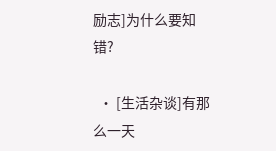励志]为什么要知错?

  • [生活杂谈]有那么一天